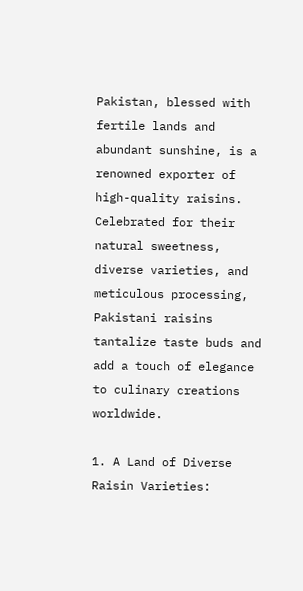Pakistan, blessed with fertile lands and abundant sunshine, is a renowned exporter of high-quality raisins. Celebrated for their natural sweetness, diverse varieties, and meticulous processing, Pakistani raisins tantalize taste buds and add a touch of elegance to culinary creations worldwide.

1. A Land of Diverse Raisin Varieties: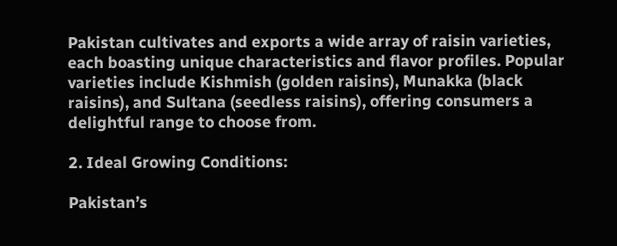Pakistan cultivates and exports a wide array of raisin varieties, each boasting unique characteristics and flavor profiles. Popular varieties include Kishmish (golden raisins), Munakka (black raisins), and Sultana (seedless raisins), offering consumers a delightful range to choose from.

2. Ideal Growing Conditions:

Pakistan’s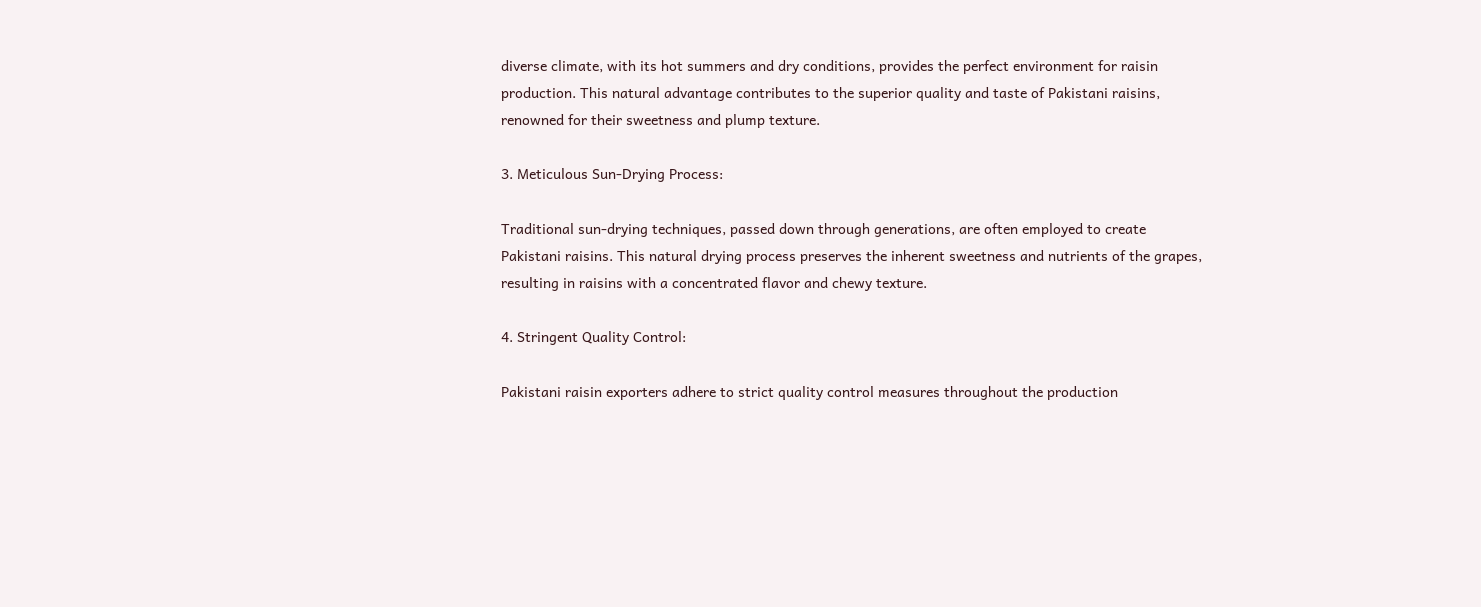diverse climate, with its hot summers and dry conditions, provides the perfect environment for raisin production. This natural advantage contributes to the superior quality and taste of Pakistani raisins, renowned for their sweetness and plump texture.

3. Meticulous Sun-Drying Process:

Traditional sun-drying techniques, passed down through generations, are often employed to create Pakistani raisins. This natural drying process preserves the inherent sweetness and nutrients of the grapes, resulting in raisins with a concentrated flavor and chewy texture.

4. Stringent Quality Control:

Pakistani raisin exporters adhere to strict quality control measures throughout the production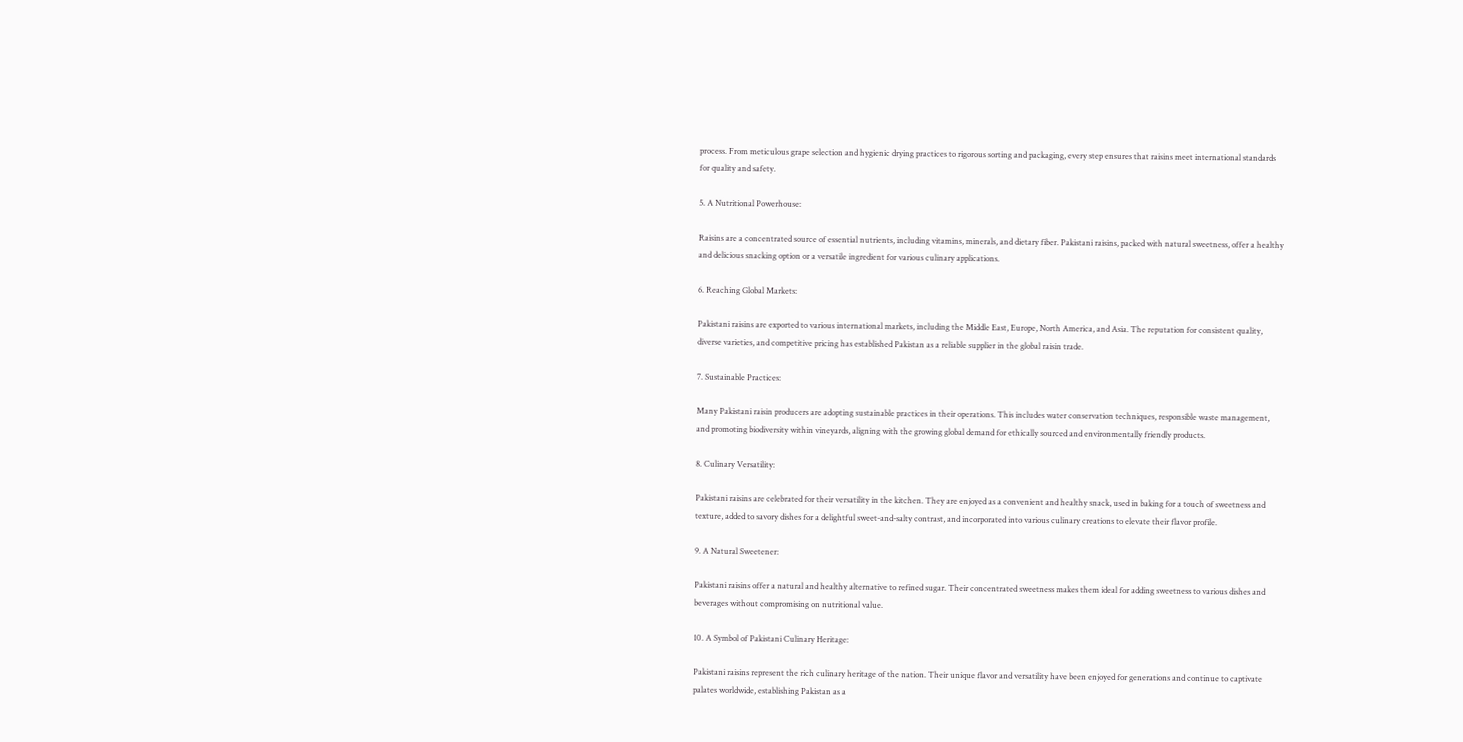process. From meticulous grape selection and hygienic drying practices to rigorous sorting and packaging, every step ensures that raisins meet international standards for quality and safety.

5. A Nutritional Powerhouse:

Raisins are a concentrated source of essential nutrients, including vitamins, minerals, and dietary fiber. Pakistani raisins, packed with natural sweetness, offer a healthy and delicious snacking option or a versatile ingredient for various culinary applications.

6. Reaching Global Markets:

Pakistani raisins are exported to various international markets, including the Middle East, Europe, North America, and Asia. The reputation for consistent quality, diverse varieties, and competitive pricing has established Pakistan as a reliable supplier in the global raisin trade.

7. Sustainable Practices:

Many Pakistani raisin producers are adopting sustainable practices in their operations. This includes water conservation techniques, responsible waste management, and promoting biodiversity within vineyards, aligning with the growing global demand for ethically sourced and environmentally friendly products.

8. Culinary Versatility:

Pakistani raisins are celebrated for their versatility in the kitchen. They are enjoyed as a convenient and healthy snack, used in baking for a touch of sweetness and texture, added to savory dishes for a delightful sweet-and-salty contrast, and incorporated into various culinary creations to elevate their flavor profile.

9. A Natural Sweetener:

Pakistani raisins offer a natural and healthy alternative to refined sugar. Their concentrated sweetness makes them ideal for adding sweetness to various dishes and beverages without compromising on nutritional value.

10. A Symbol of Pakistani Culinary Heritage:

Pakistani raisins represent the rich culinary heritage of the nation. Their unique flavor and versatility have been enjoyed for generations and continue to captivate palates worldwide, establishing Pakistan as a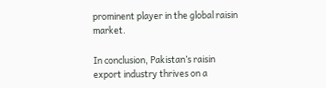prominent player in the global raisin market.

In conclusion, Pakistan’s raisin export industry thrives on a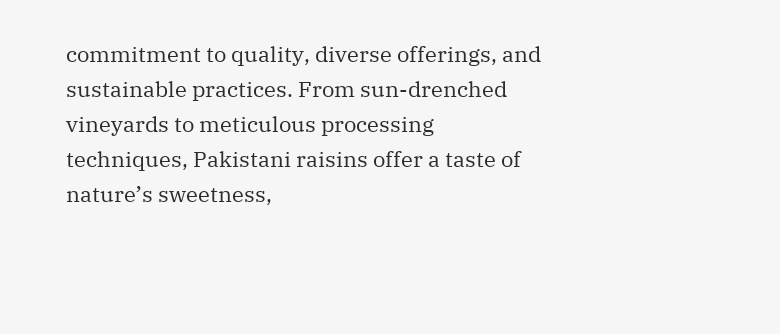commitment to quality, diverse offerings, and sustainable practices. From sun-drenched vineyards to meticulous processing techniques, Pakistani raisins offer a taste of nature’s sweetness,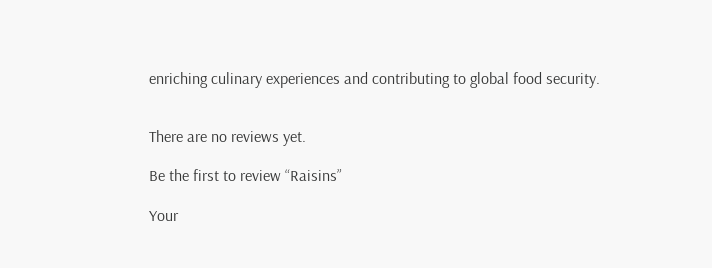enriching culinary experiences and contributing to global food security.


There are no reviews yet.

Be the first to review “Raisins”

Your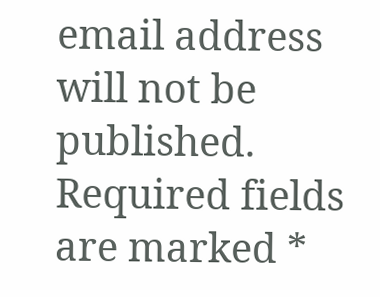email address will not be published. Required fields are marked *